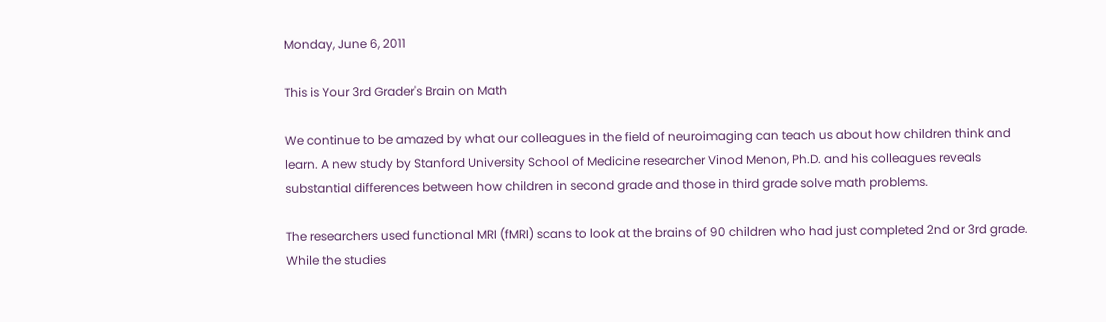Monday, June 6, 2011

This is Your 3rd Grader's Brain on Math

We continue to be amazed by what our colleagues in the field of neuroimaging can teach us about how children think and learn. A new study by Stanford University School of Medicine researcher Vinod Menon, Ph.D. and his colleagues reveals substantial differences between how children in second grade and those in third grade solve math problems.

The researchers used functional MRI (fMRI) scans to look at the brains of 90 children who had just completed 2nd or 3rd grade. While the studies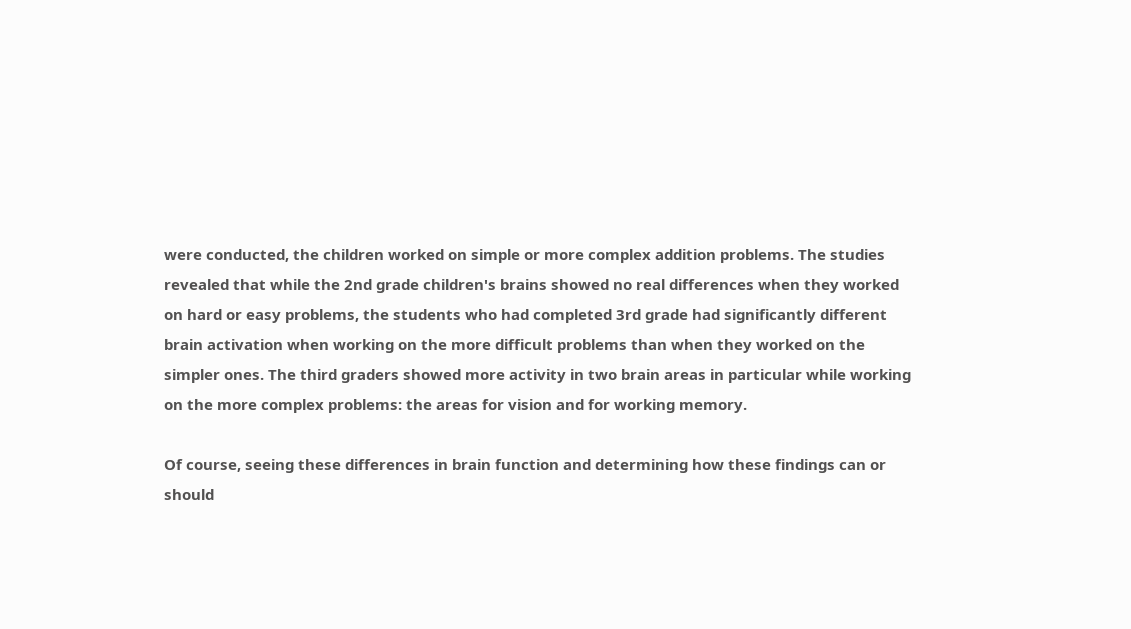were conducted, the children worked on simple or more complex addition problems. The studies revealed that while the 2nd grade children's brains showed no real differences when they worked on hard or easy problems, the students who had completed 3rd grade had significantly different brain activation when working on the more difficult problems than when they worked on the simpler ones. The third graders showed more activity in two brain areas in particular while working on the more complex problems: the areas for vision and for working memory.

Of course, seeing these differences in brain function and determining how these findings can or should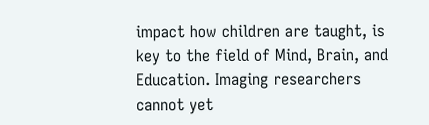impact how children are taught, is key to the field of Mind, Brain, and Education. Imaging researchers cannot yet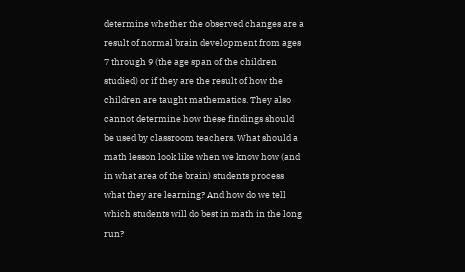determine whether the observed changes are a result of normal brain development from ages 7 through 9 (the age span of the children studied) or if they are the result of how the children are taught mathematics. They also cannot determine how these findings should be used by classroom teachers. What should a math lesson look like when we know how (and in what area of the brain) students process what they are learning? And how do we tell which students will do best in math in the long run?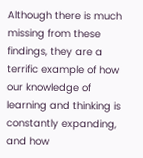Although there is much missing from these findings, they are a terrific example of how our knowledge of learning and thinking is constantly expanding, and how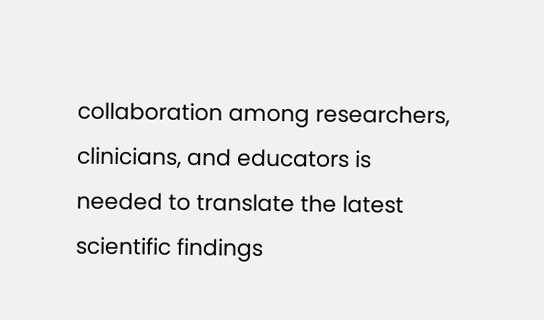collaboration among researchers, clinicians, and educators is needed to translate the latest scientific findings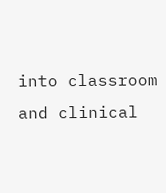into classroom and clinical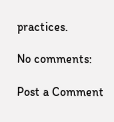practices.

No comments:

Post a Comment